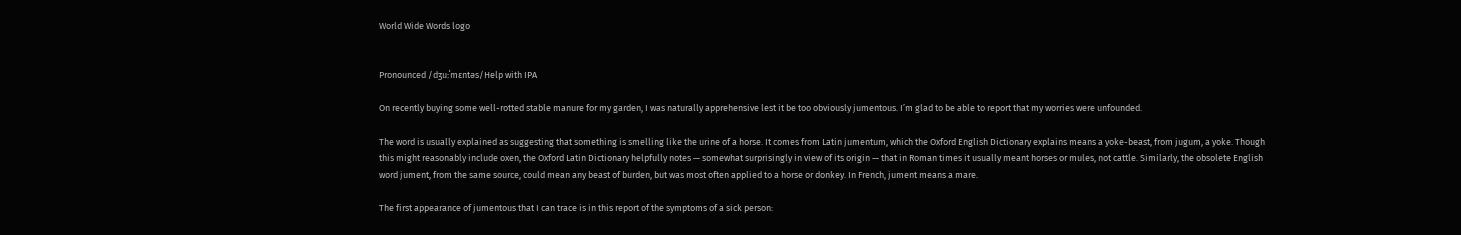World Wide Words logo


Pronounced /dʒuːˈmɛntəs/Help with IPA

On recently buying some well-rotted stable manure for my garden, I was naturally apprehensive lest it be too obviously jumentous. I’m glad to be able to report that my worries were unfounded.

The word is usually explained as suggesting that something is smelling like the urine of a horse. It comes from Latin jumentum, which the Oxford English Dictionary explains means a yoke-beast, from jugum, a yoke. Though this might reasonably include oxen, the Oxford Latin Dictionary helpfully notes — somewhat surprisingly in view of its origin — that in Roman times it usually meant horses or mules, not cattle. Similarly, the obsolete English word jument, from the same source, could mean any beast of burden, but was most often applied to a horse or donkey. In French, jument means a mare.

The first appearance of jumentous that I can trace is in this report of the symptoms of a sick person: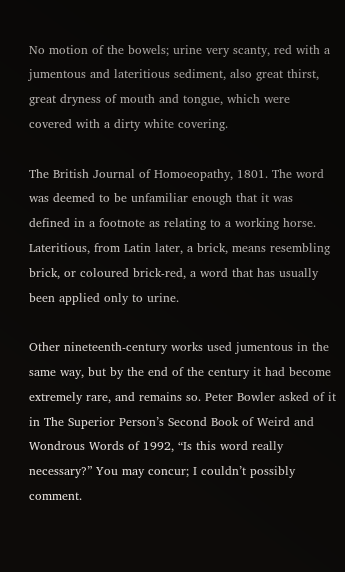No motion of the bowels; urine very scanty, red with a jumentous and lateritious sediment, also great thirst, great dryness of mouth and tongue, which were covered with a dirty white covering.

The British Journal of Homoeopathy, 1801. The word was deemed to be unfamiliar enough that it was defined in a footnote as relating to a working horse. Lateritious, from Latin later, a brick, means resembling brick, or coloured brick-red, a word that has usually been applied only to urine.

Other nineteenth-century works used jumentous in the same way, but by the end of the century it had become extremely rare, and remains so. Peter Bowler asked of it in The Superior Person’s Second Book of Weird and Wondrous Words of 1992, “Is this word really necessary?” You may concur; I couldn’t possibly comment.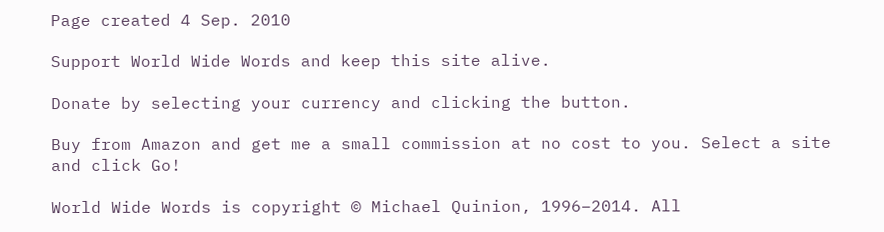Page created 4 Sep. 2010

Support World Wide Words and keep this site alive.

Donate by selecting your currency and clicking the button.

Buy from Amazon and get me a small commission at no cost to you. Select a site and click Go!

World Wide Words is copyright © Michael Quinion, 1996–2014. All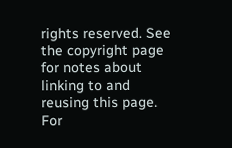rights reserved. See the copyright page for notes about linking to and reusing this page. For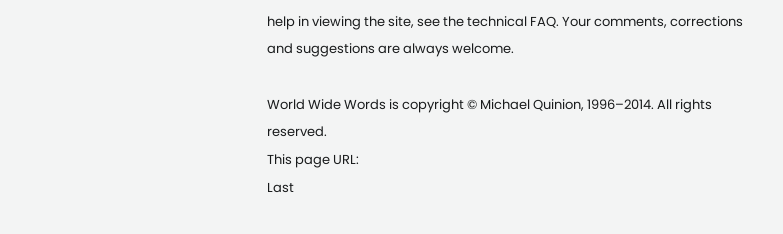help in viewing the site, see the technical FAQ. Your comments, corrections and suggestions are always welcome.

World Wide Words is copyright © Michael Quinion, 1996–2014. All rights reserved.
This page URL:
Last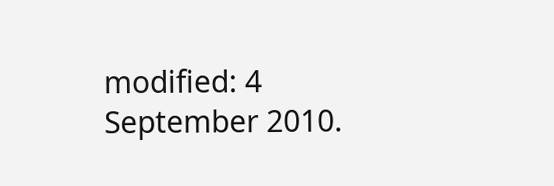modified: 4 September 2010.